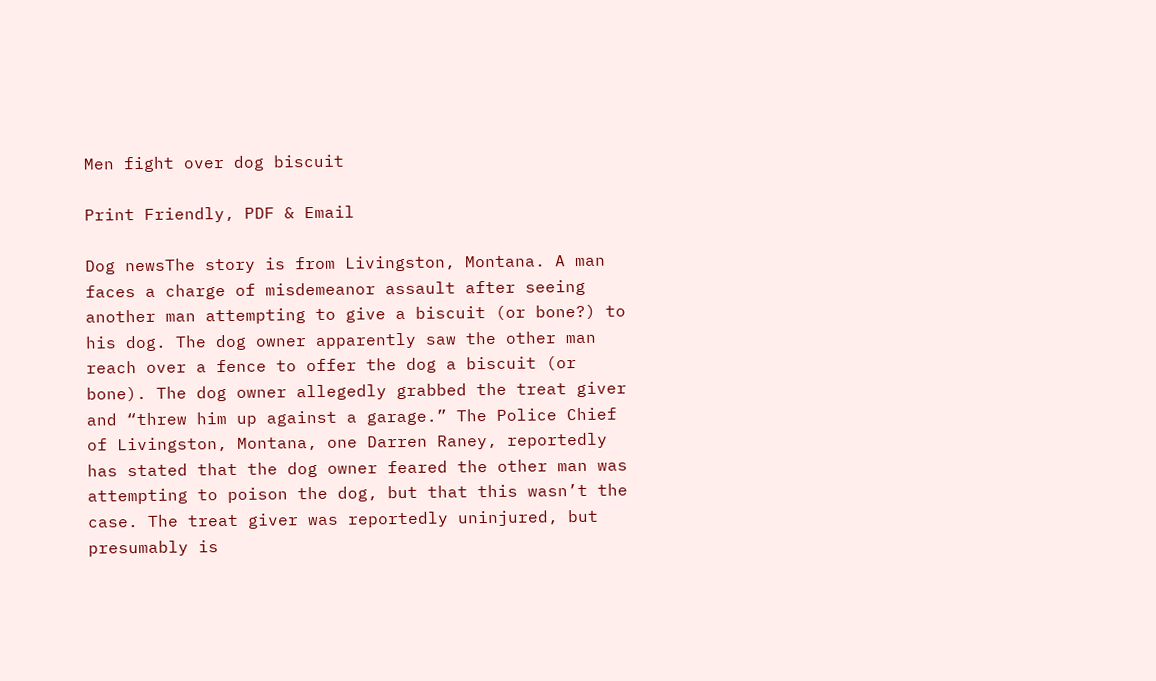Men fight over dog biscuit

Print Friendly, PDF & Email

Dog newsThe story is from Livingston, Montana. A man faces a charge of misdemeanor assault after seeing another man attempting to give a biscuit (or bone?) to his dog. The dog owner apparently saw the other man reach over a fence to offer the dog a biscuit (or bone). The dog owner allegedly grabbed the treat giver and “threw him up against a garage.” The Police Chief of Livingston, Montana, one Darren Raney, reportedly has stated that the dog owner feared the other man was attempting to poison the dog, but that this wasn’t the case. The treat giver was reportedly uninjured, but presumably is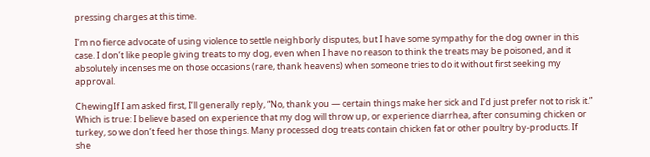pressing charges at this time.

I’m no fierce advocate of using violence to settle neighborly disputes, but I have some sympathy for the dog owner in this case. I don’t like people giving treats to my dog, even when I have no reason to think the treats may be poisoned, and it absolutely incenses me on those occasions (rare, thank heavens) when someone tries to do it without first seeking my approval.

ChewingIf I am asked first, I’ll generally reply, “No, thank you — certain things make her sick and I’d just prefer not to risk it.” Which is true: I believe based on experience that my dog will throw up, or experience diarrhea, after consuming chicken or turkey, so we don’t feed her those things. Many processed dog treats contain chicken fat or other poultry by-products. If she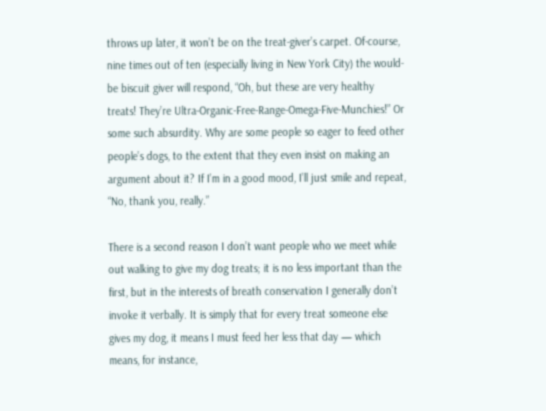throws up later, it won’t be on the treat-giver’s carpet. Of-course, nine times out of ten (especially living in New York City) the would-be biscuit giver will respond, “Oh, but these are very healthy treats! They’re Ultra-Organic-Free-Range-Omega-Five-Munchies!” Or some such absurdity. Why are some people so eager to feed other people’s dogs, to the extent that they even insist on making an argument about it? If I’m in a good mood, I’ll just smile and repeat, “No, thank you, really.”

There is a second reason I don’t want people who we meet while out walking to give my dog treats; it is no less important than the first, but in the interests of breath conservation I generally don’t invoke it verbally. It is simply that for every treat someone else gives my dog, it means I must feed her less that day — which means, for instance,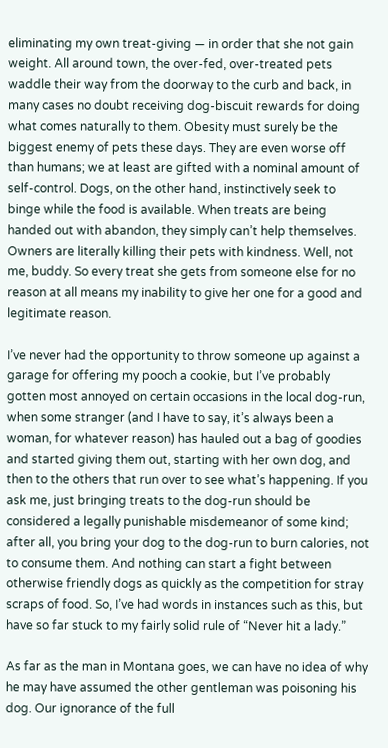eliminating my own treat-giving — in order that she not gain weight. All around town, the over-fed, over-treated pets waddle their way from the doorway to the curb and back, in many cases no doubt receiving dog-biscuit rewards for doing what comes naturally to them. Obesity must surely be the biggest enemy of pets these days. They are even worse off than humans; we at least are gifted with a nominal amount of self-control. Dogs, on the other hand, instinctively seek to binge while the food is available. When treats are being handed out with abandon, they simply can’t help themselves. Owners are literally killing their pets with kindness. Well, not me, buddy. So every treat she gets from someone else for no reason at all means my inability to give her one for a good and legitimate reason.

I’ve never had the opportunity to throw someone up against a garage for offering my pooch a cookie, but I’ve probably gotten most annoyed on certain occasions in the local dog-run, when some stranger (and I have to say, it’s always been a woman, for whatever reason) has hauled out a bag of goodies and started giving them out, starting with her own dog, and then to the others that run over to see what’s happening. If you ask me, just bringing treats to the dog-run should be considered a legally punishable misdemeanor of some kind; after all, you bring your dog to the dog-run to burn calories, not to consume them. And nothing can start a fight between otherwise friendly dogs as quickly as the competition for stray scraps of food. So, I’ve had words in instances such as this, but have so far stuck to my fairly solid rule of “Never hit a lady.”

As far as the man in Montana goes, we can have no idea of why he may have assumed the other gentleman was poisoning his dog. Our ignorance of the full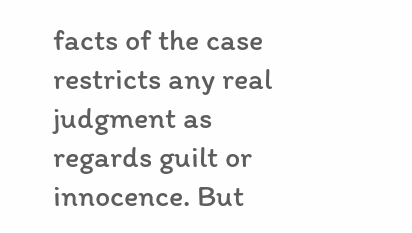facts of the case restricts any real judgment as regards guilt or innocence. But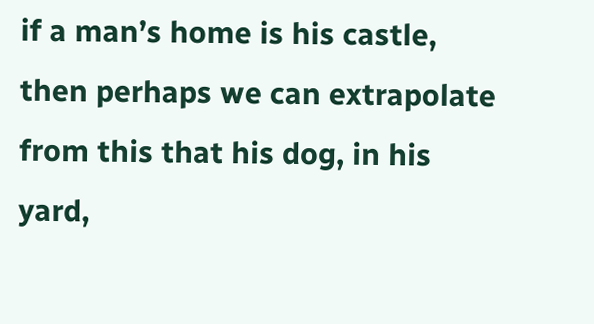if a man’s home is his castle, then perhaps we can extrapolate from this that his dog, in his yard,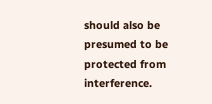should also be presumed to be protected from interference.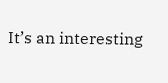It’s an interesting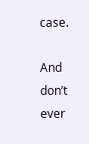case.

And don’t ever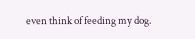even think of feeding my dog.